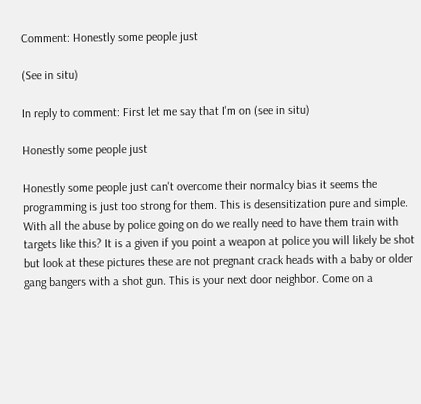Comment: Honestly some people just

(See in situ)

In reply to comment: First let me say that I'm on (see in situ)

Honestly some people just

Honestly some people just can't overcome their normalcy bias it seems the programming is just too strong for them. This is desensitization pure and simple. With all the abuse by police going on do we really need to have them train with targets like this? It is a given if you point a weapon at police you will likely be shot but look at these pictures these are not pregnant crack heads with a baby or older gang bangers with a shot gun. This is your next door neighbor. Come on a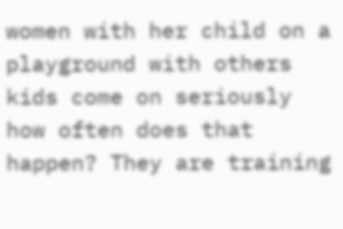women with her child on a playground with others kids come on seriously how often does that happen? They are training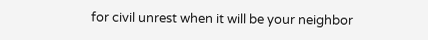for civil unrest when it will be your neighbor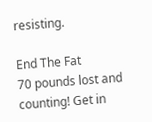resisting.

End The Fat
70 pounds lost and counting! Get in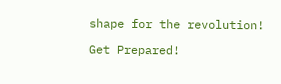shape for the revolution!

Get Prepared!